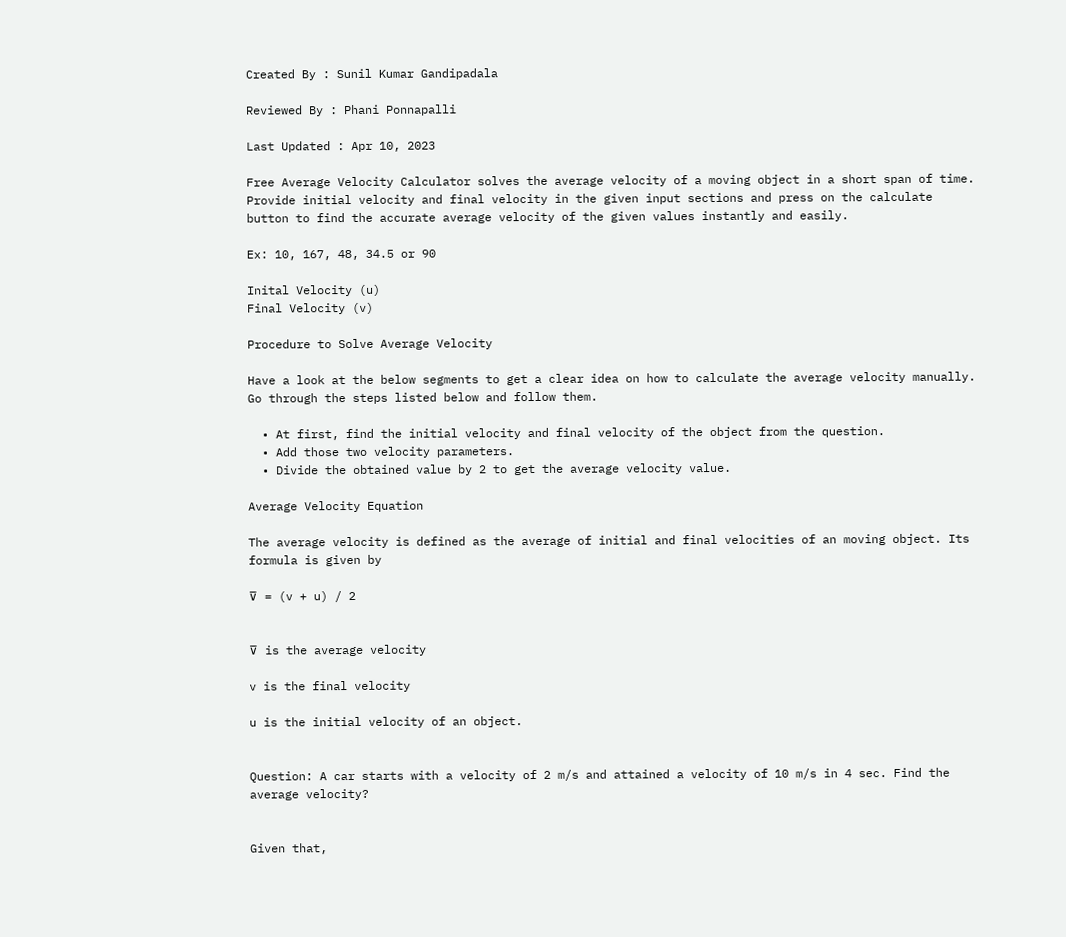Created By : Sunil Kumar Gandipadala

Reviewed By : Phani Ponnapalli

Last Updated : Apr 10, 2023

Free Average Velocity Calculator solves the average velocity of a moving object in a short span of time. Provide initial velocity and final velocity in the given input sections and press on the calculate button to find the accurate average velocity of the given values instantly and easily.

Ex: 10, 167, 48, 34.5 or 90

Inital Velocity (u)
Final Velocity (v)

Procedure to Solve Average Velocity

Have a look at the below segments to get a clear idea on how to calculate the average velocity manually. Go through the steps listed below and follow them.

  • At first, find the initial velocity and final velocity of the object from the question.
  • Add those two velocity parameters.
  • Divide the obtained value by 2 to get the average velocity value.

Average Velocity Equation

The average velocity is defined as the average of initial and final velocities of an moving object. Its formula is given by

⊽ = (v + u) / 2


⊽ is the average velocity

v is the final velocity

u is the initial velocity of an object.


Question: A car starts with a velocity of 2 m/s and attained a velocity of 10 m/s in 4 sec. Find the average velocity?


Given that,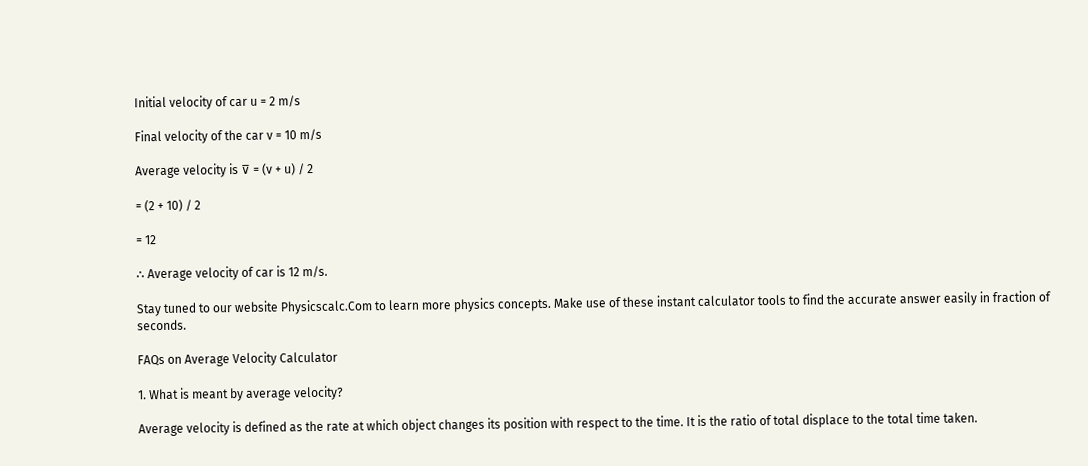Initial velocity of car u = 2 m/s

Final velocity of the car v = 10 m/s

Average velocity is ⊽ = (v + u) / 2

= (2 + 10) / 2

= 12

∴ Average velocity of car is 12 m/s.

Stay tuned to our website Physicscalc.Com to learn more physics concepts. Make use of these instant calculator tools to find the accurate answer easily in fraction of seconds.

FAQs on Average Velocity Calculator

1. What is meant by average velocity?

Average velocity is defined as the rate at which object changes its position with respect to the time. It is the ratio of total displace to the total time taken.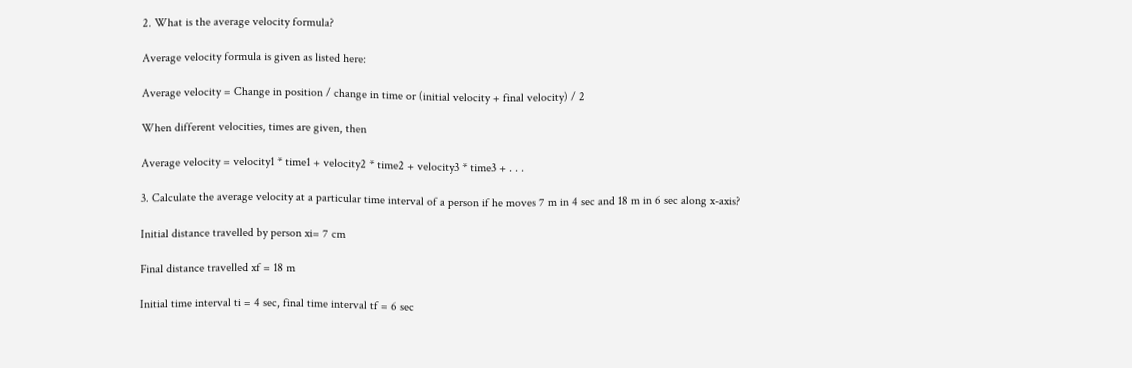2. What is the average velocity formula?

Average velocity formula is given as listed here:

Average velocity = Change in position / change in time or (initial velocity + final velocity) / 2

When different velocities, times are given, then

Average velocity = velocity1 * time1 + velocity2 * time2 + velocity3 * time3 + . . .

3. Calculate the average velocity at a particular time interval of a person if he moves 7 m in 4 sec and 18 m in 6 sec along x-axis?

Initial distance travelled by person xi= 7 cm

Final distance travelled xf = 18 m

Initial time interval ti = 4 sec, final time interval tf = 6 sec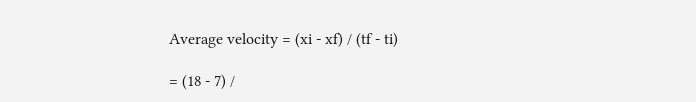Average velocity = (xi - xf) / (tf - ti)

= (18 - 7) /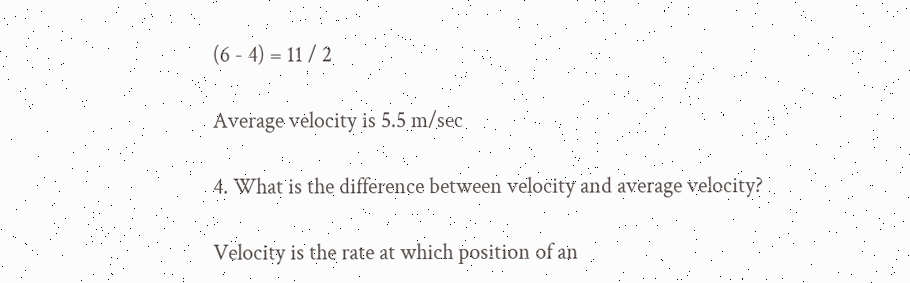(6 - 4) = 11 / 2

Average velocity is 5.5 m/sec

4. What is the difference between velocity and average velocity?

Velocity is the rate at which position of an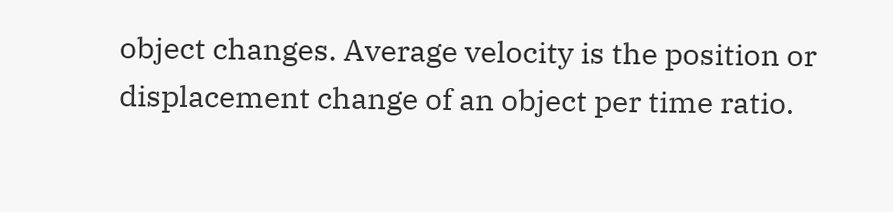object changes. Average velocity is the position or displacement change of an object per time ratio.